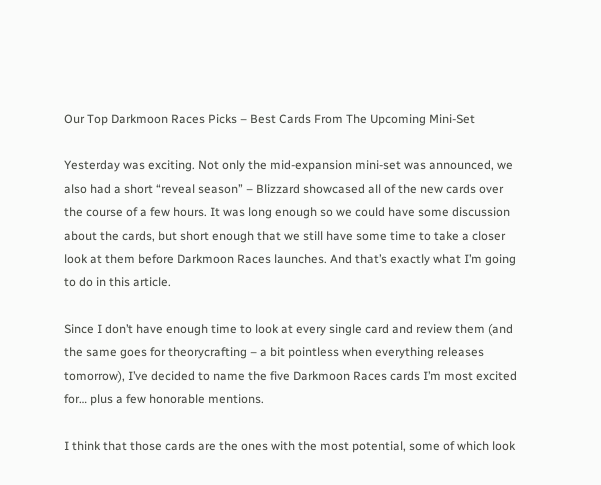Our Top Darkmoon Races Picks – Best Cards From The Upcoming Mini-Set

Yesterday was exciting. Not only the mid-expansion mini-set was announced, we also had a short “reveal season” – Blizzard showcased all of the new cards over the course of a few hours. It was long enough so we could have some discussion about the cards, but short enough that we still have some time to take a closer look at them before Darkmoon Races launches. And that’s exactly what I’m going to do in this article.

Since I don’t have enough time to look at every single card and review them (and the same goes for theorycrafting – a bit pointless when everything releases tomorrow), I’ve decided to name the five Darkmoon Races cards I’m most excited for… plus a few honorable mentions.

I think that those cards are the ones with the most potential, some of which look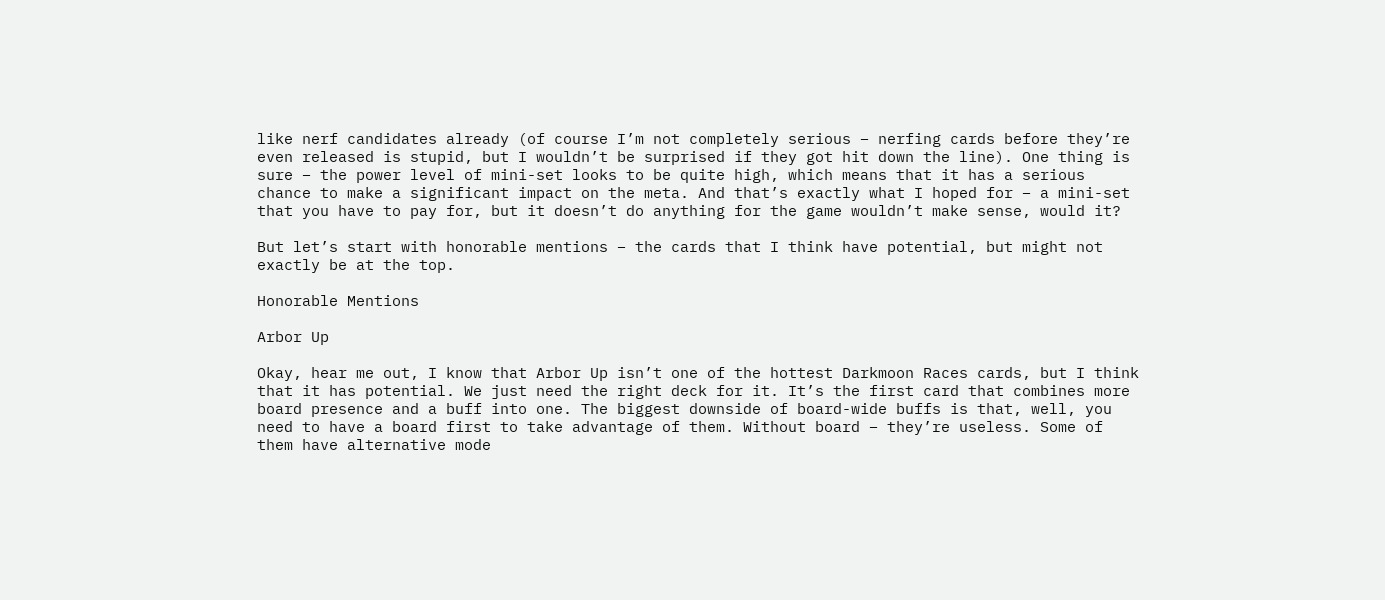like nerf candidates already (of course I’m not completely serious – nerfing cards before they’re even released is stupid, but I wouldn’t be surprised if they got hit down the line). One thing is sure – the power level of mini-set looks to be quite high, which means that it has a serious chance to make a significant impact on the meta. And that’s exactly what I hoped for – a mini-set that you have to pay for, but it doesn’t do anything for the game wouldn’t make sense, would it?

But let’s start with honorable mentions – the cards that I think have potential, but might not exactly be at the top.

Honorable Mentions

Arbor Up

Okay, hear me out, I know that Arbor Up isn’t one of the hottest Darkmoon Races cards, but I think that it has potential. We just need the right deck for it. It’s the first card that combines more board presence and a buff into one. The biggest downside of board-wide buffs is that, well, you need to have a board first to take advantage of them. Without board – they’re useless. Some of them have alternative mode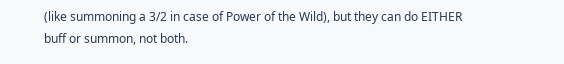(like summoning a 3/2 in case of Power of the Wild), but they can do EITHER buff or summon, not both.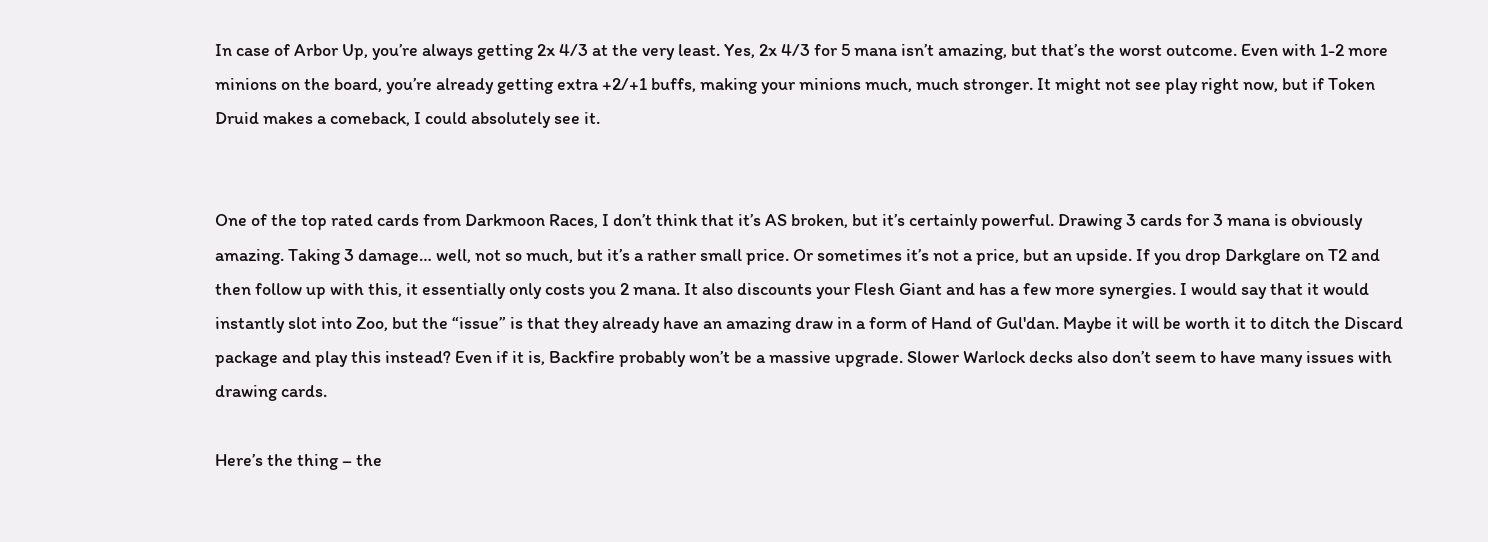In case of Arbor Up, you’re always getting 2x 4/3 at the very least. Yes, 2x 4/3 for 5 mana isn’t amazing, but that’s the worst outcome. Even with 1-2 more minions on the board, you’re already getting extra +2/+1 buffs, making your minions much, much stronger. It might not see play right now, but if Token Druid makes a comeback, I could absolutely see it.


One of the top rated cards from Darkmoon Races, I don’t think that it’s AS broken, but it’s certainly powerful. Drawing 3 cards for 3 mana is obviously amazing. Taking 3 damage… well, not so much, but it’s a rather small price. Or sometimes it’s not a price, but an upside. If you drop Darkglare on T2 and then follow up with this, it essentially only costs you 2 mana. It also discounts your Flesh Giant and has a few more synergies. I would say that it would instantly slot into Zoo, but the “issue” is that they already have an amazing draw in a form of Hand of Gul'dan. Maybe it will be worth it to ditch the Discard package and play this instead? Even if it is, Backfire probably won’t be a massive upgrade. Slower Warlock decks also don’t seem to have many issues with drawing cards.

Here’s the thing – the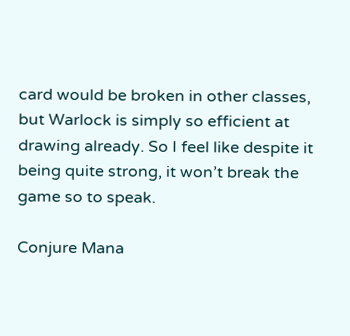card would be broken in other classes, but Warlock is simply so efficient at drawing already. So I feel like despite it being quite strong, it won’t break the game so to speak.

Conjure Mana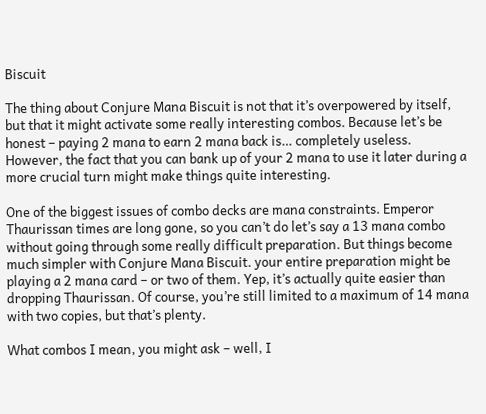Biscuit

The thing about Conjure Mana Biscuit is not that it’s overpowered by itself, but that it might activate some really interesting combos. Because let’s be honest – paying 2 mana to earn 2 mana back is… completely useless. However, the fact that you can bank up of your 2 mana to use it later during a more crucial turn might make things quite interesting.

One of the biggest issues of combo decks are mana constraints. Emperor Thaurissan times are long gone, so you can’t do let’s say a 13 mana combo without going through some really difficult preparation. But things become much simpler with Conjure Mana Biscuit. your entire preparation might be playing a 2 mana card – or two of them. Yep, it’s actually quite easier than dropping Thaurissan. Of course, you’re still limited to a maximum of 14 mana with two copies, but that’s plenty.

What combos I mean, you might ask – well, I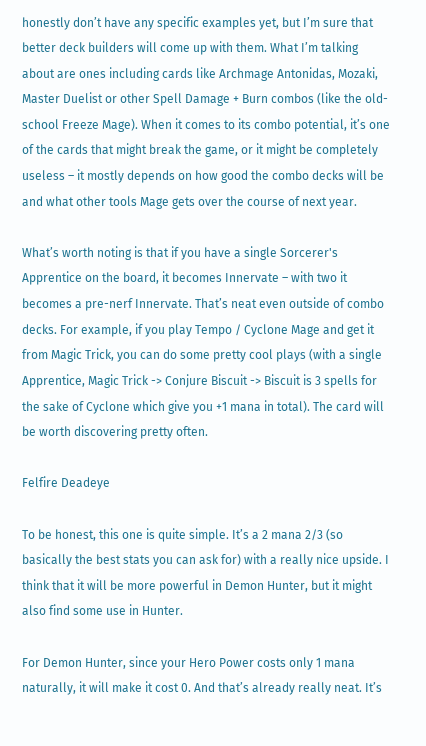honestly don’t have any specific examples yet, but I’m sure that better deck builders will come up with them. What I’m talking about are ones including cards like Archmage Antonidas, Mozaki, Master Duelist or other Spell Damage + Burn combos (like the old-school Freeze Mage). When it comes to its combo potential, it’s one of the cards that might break the game, or it might be completely useless – it mostly depends on how good the combo decks will be and what other tools Mage gets over the course of next year.

What’s worth noting is that if you have a single Sorcerer's Apprentice on the board, it becomes Innervate – with two it becomes a pre-nerf Innervate. That’s neat even outside of combo decks. For example, if you play Tempo / Cyclone Mage and get it from Magic Trick, you can do some pretty cool plays (with a single Apprentice, Magic Trick -> Conjure Biscuit -> Biscuit is 3 spells for the sake of Cyclone which give you +1 mana in total). The card will be worth discovering pretty often.

Felfire Deadeye

To be honest, this one is quite simple. It’s a 2 mana 2/3 (so basically the best stats you can ask for) with a really nice upside. I think that it will be more powerful in Demon Hunter, but it might also find some use in Hunter.

For Demon Hunter, since your Hero Power costs only 1 mana naturally, it will make it cost 0. And that’s already really neat. It’s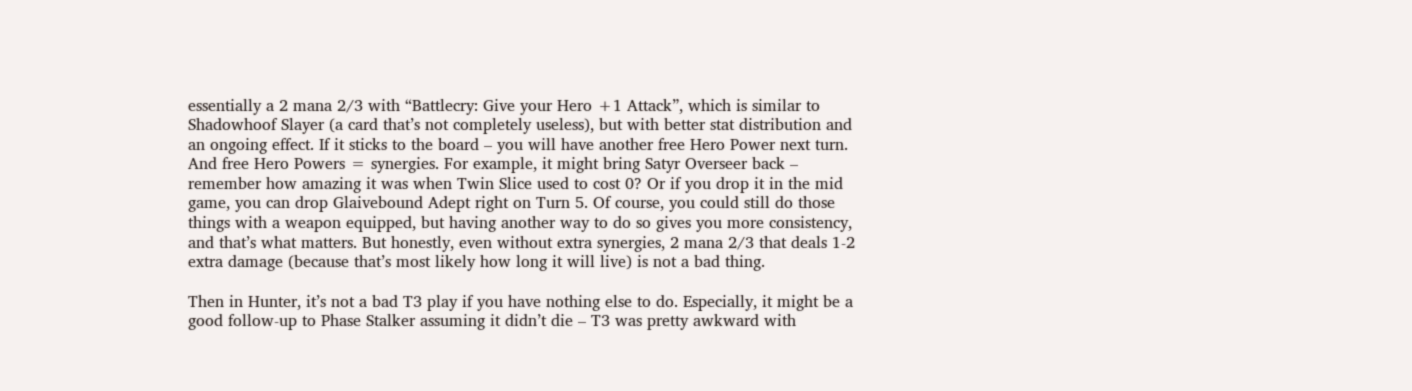essentially a 2 mana 2/3 with “Battlecry: Give your Hero +1 Attack”, which is similar to Shadowhoof Slayer (a card that’s not completely useless), but with better stat distribution and an ongoing effect. If it sticks to the board – you will have another free Hero Power next turn. And free Hero Powers = synergies. For example, it might bring Satyr Overseer back – remember how amazing it was when Twin Slice used to cost 0? Or if you drop it in the mid game, you can drop Glaivebound Adept right on Turn 5. Of course, you could still do those things with a weapon equipped, but having another way to do so gives you more consistency, and that’s what matters. But honestly, even without extra synergies, 2 mana 2/3 that deals 1-2 extra damage (because that’s most likely how long it will live) is not a bad thing.

Then in Hunter, it’s not a bad T3 play if you have nothing else to do. Especially, it might be a good follow-up to Phase Stalker assuming it didn’t die – T3 was pretty awkward with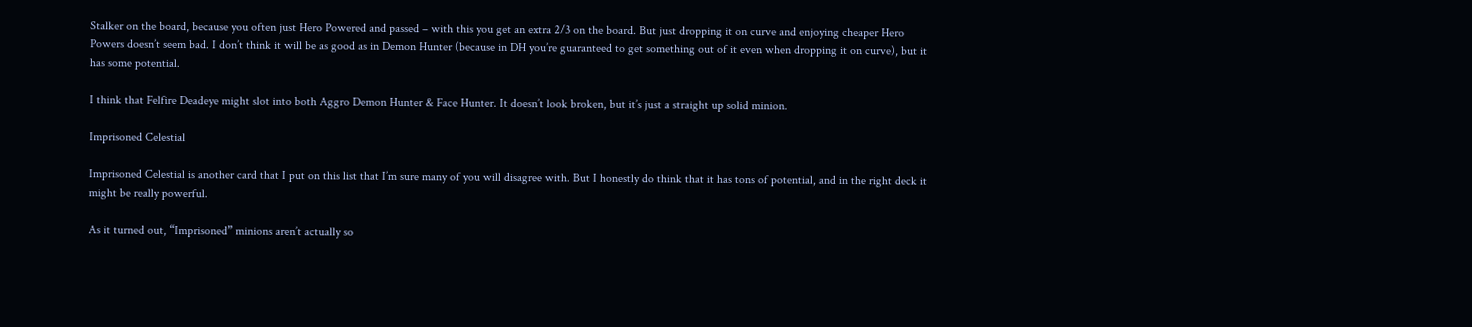Stalker on the board, because you often just Hero Powered and passed – with this you get an extra 2/3 on the board. But just dropping it on curve and enjoying cheaper Hero Powers doesn’t seem bad. I don’t think it will be as good as in Demon Hunter (because in DH you’re guaranteed to get something out of it even when dropping it on curve), but it has some potential.

I think that Felfire Deadeye might slot into both Aggro Demon Hunter & Face Hunter. It doesn’t look broken, but it’s just a straight up solid minion.

Imprisoned Celestial

Imprisoned Celestial is another card that I put on this list that I’m sure many of you will disagree with. But I honestly do think that it has tons of potential, and in the right deck it might be really powerful.

As it turned out, “Imprisoned” minions aren’t actually so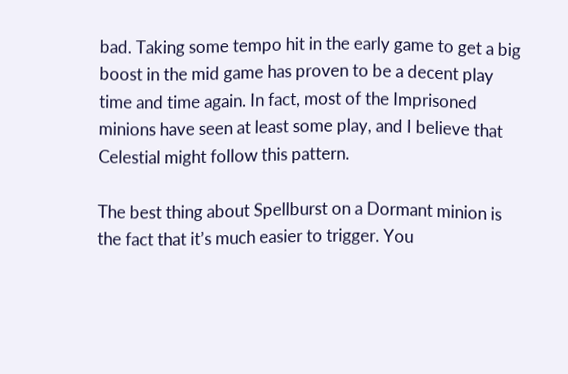bad. Taking some tempo hit in the early game to get a big boost in the mid game has proven to be a decent play time and time again. In fact, most of the Imprisoned minions have seen at least some play, and I believe that Celestial might follow this pattern.

The best thing about Spellburst on a Dormant minion is the fact that it’s much easier to trigger. You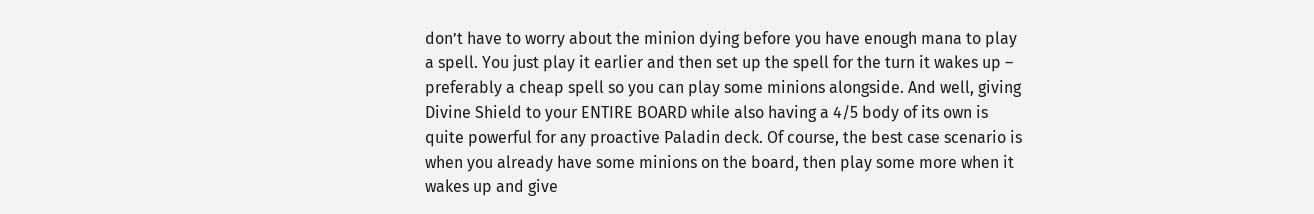don’t have to worry about the minion dying before you have enough mana to play a spell. You just play it earlier and then set up the spell for the turn it wakes up – preferably a cheap spell so you can play some minions alongside. And well, giving Divine Shield to your ENTIRE BOARD while also having a 4/5 body of its own is quite powerful for any proactive Paladin deck. Of course, the best case scenario is when you already have some minions on the board, then play some more when it wakes up and give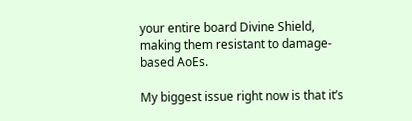your entire board Divine Shield, making them resistant to damage-based AoEs.

My biggest issue right now is that it’s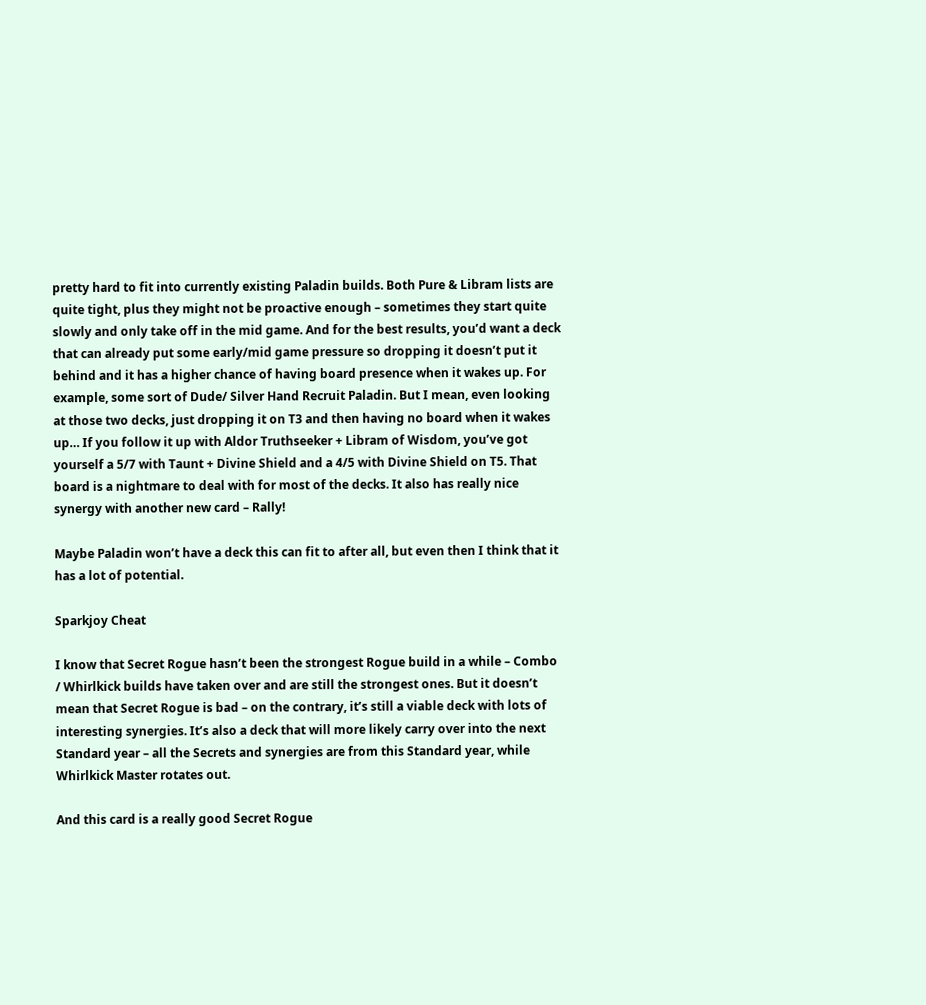pretty hard to fit into currently existing Paladin builds. Both Pure & Libram lists are quite tight, plus they might not be proactive enough – sometimes they start quite slowly and only take off in the mid game. And for the best results, you’d want a deck that can already put some early/mid game pressure so dropping it doesn’t put it behind and it has a higher chance of having board presence when it wakes up. For example, some sort of Dude/ Silver Hand Recruit Paladin. But I mean, even looking at those two decks, just dropping it on T3 and then having no board when it wakes up… If you follow it up with Aldor Truthseeker + Libram of Wisdom, you’ve got yourself a 5/7 with Taunt + Divine Shield and a 4/5 with Divine Shield on T5. That board is a nightmare to deal with for most of the decks. It also has really nice synergy with another new card – Rally!

Maybe Paladin won’t have a deck this can fit to after all, but even then I think that it has a lot of potential.

Sparkjoy Cheat

I know that Secret Rogue hasn’t been the strongest Rogue build in a while – Combo / Whirlkick builds have taken over and are still the strongest ones. But it doesn’t mean that Secret Rogue is bad – on the contrary, it’s still a viable deck with lots of interesting synergies. It’s also a deck that will more likely carry over into the next Standard year – all the Secrets and synergies are from this Standard year, while Whirlkick Master rotates out.

And this card is a really good Secret Rogue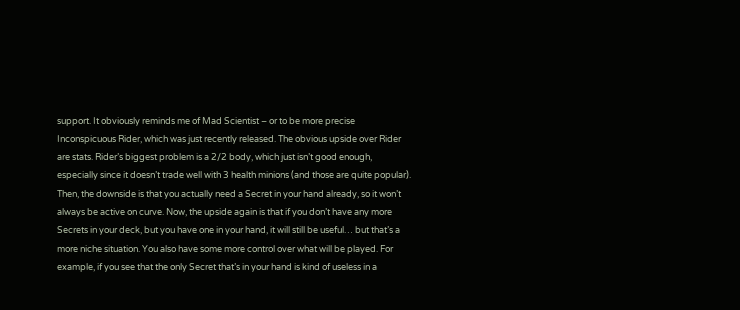support. It obviously reminds me of Mad Scientist – or to be more precise Inconspicuous Rider, which was just recently released. The obvious upside over Rider are stats. Rider’s biggest problem is a 2/2 body, which just isn’t good enough, especially since it doesn’t trade well with 3 health minions (and those are quite popular). Then, the downside is that you actually need a Secret in your hand already, so it won’t always be active on curve. Now, the upside again is that if you don’t have any more Secrets in your deck, but you have one in your hand, it will still be useful… but that’s a more niche situation. You also have some more control over what will be played. For example, if you see that the only Secret that’s in your hand is kind of useless in a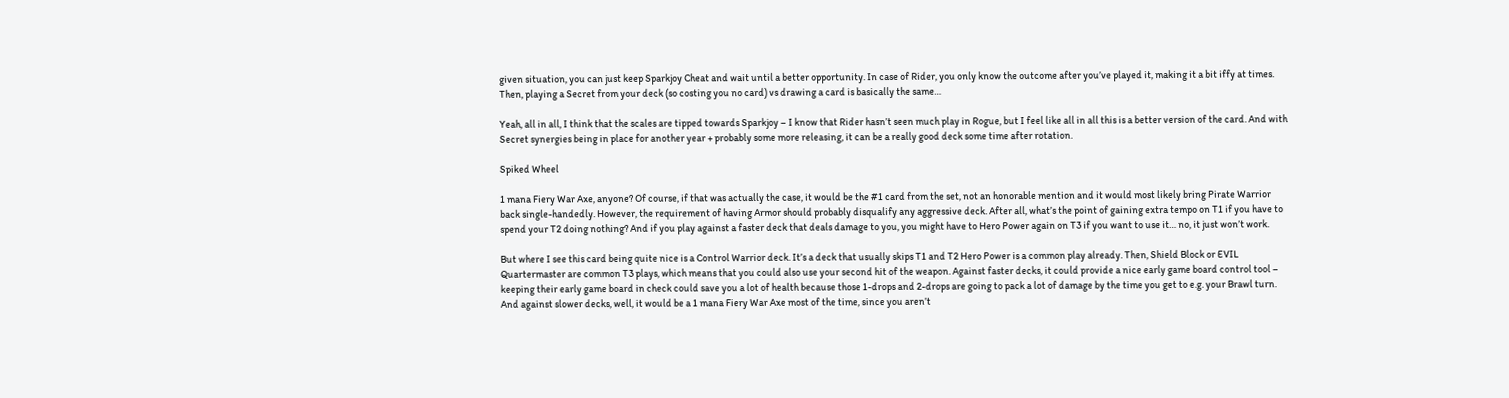given situation, you can just keep Sparkjoy Cheat and wait until a better opportunity. In case of Rider, you only know the outcome after you’ve played it, making it a bit iffy at times. Then, playing a Secret from your deck (so costing you no card) vs drawing a card is basically the same…

Yeah, all in all, I think that the scales are tipped towards Sparkjoy – I know that Rider hasn’t seen much play in Rogue, but I feel like all in all this is a better version of the card. And with Secret synergies being in place for another year + probably some more releasing, it can be a really good deck some time after rotation.

Spiked Wheel

1 mana Fiery War Axe, anyone? Of course, if that was actually the case, it would be the #1 card from the set, not an honorable mention and it would most likely bring Pirate Warrior back single-handedly. However, the requirement of having Armor should probably disqualify any aggressive deck. After all, what’s the point of gaining extra tempo on T1 if you have to spend your T2 doing nothing? And if you play against a faster deck that deals damage to you, you might have to Hero Power again on T3 if you want to use it… no, it just won’t work.

But where I see this card being quite nice is a Control Warrior deck. It’s a deck that usually skips T1 and T2 Hero Power is a common play already. Then, Shield Block or EVIL Quartermaster are common T3 plays, which means that you could also use your second hit of the weapon. Against faster decks, it could provide a nice early game board control tool – keeping their early game board in check could save you a lot of health because those 1-drops and 2-drops are going to pack a lot of damage by the time you get to e.g. your Brawl turn. And against slower decks, well, it would be a 1 mana Fiery War Axe most of the time, since you aren’t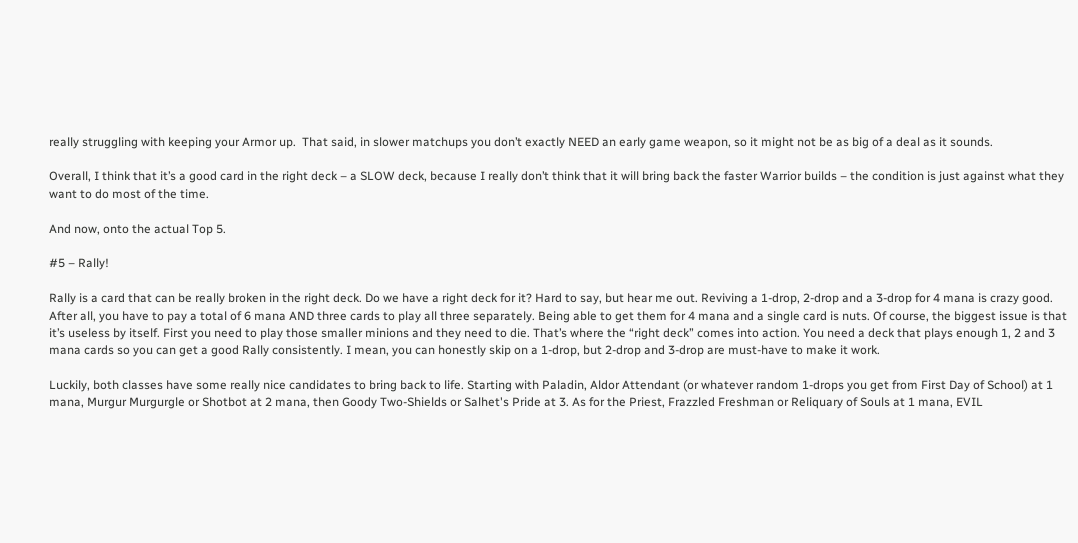really struggling with keeping your Armor up.  That said, in slower matchups you don’t exactly NEED an early game weapon, so it might not be as big of a deal as it sounds.

Overall, I think that it’s a good card in the right deck – a SLOW deck, because I really don’t think that it will bring back the faster Warrior builds – the condition is just against what they want to do most of the time.

And now, onto the actual Top 5.

#5 – Rally!

Rally is a card that can be really broken in the right deck. Do we have a right deck for it? Hard to say, but hear me out. Reviving a 1-drop, 2-drop and a 3-drop for 4 mana is crazy good. After all, you have to pay a total of 6 mana AND three cards to play all three separately. Being able to get them for 4 mana and a single card is nuts. Of course, the biggest issue is that it’s useless by itself. First you need to play those smaller minions and they need to die. That’s where the “right deck” comes into action. You need a deck that plays enough 1, 2 and 3 mana cards so you can get a good Rally consistently. I mean, you can honestly skip on a 1-drop, but 2-drop and 3-drop are must-have to make it work.

Luckily, both classes have some really nice candidates to bring back to life. Starting with Paladin, Aldor Attendant (or whatever random 1-drops you get from First Day of School) at 1 mana, Murgur Murgurgle or Shotbot at 2 mana, then Goody Two-Shields or Salhet's Pride at 3. As for the Priest, Frazzled Freshman or Reliquary of Souls at 1 mana, EVIL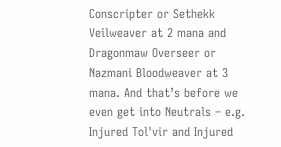Conscripter or Sethekk Veilweaver at 2 mana and Dragonmaw Overseer or Nazmani Bloodweaver at 3 mana. And that’s before we even get into Neutrals – e.g. Injured Tol'vir and Injured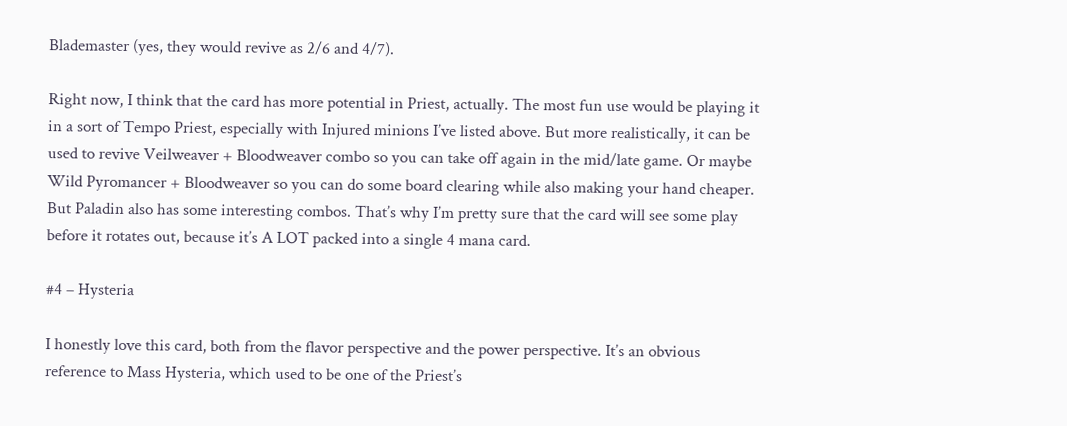Blademaster (yes, they would revive as 2/6 and 4/7).

Right now, I think that the card has more potential in Priest, actually. The most fun use would be playing it in a sort of Tempo Priest, especially with Injured minions I’ve listed above. But more realistically, it can be used to revive Veilweaver + Bloodweaver combo so you can take off again in the mid/late game. Or maybe Wild Pyromancer + Bloodweaver so you can do some board clearing while also making your hand cheaper. But Paladin also has some interesting combos. That’s why I’m pretty sure that the card will see some play before it rotates out, because it’s A LOT packed into a single 4 mana card.

#4 – Hysteria

I honestly love this card, both from the flavor perspective and the power perspective. It’s an obvious reference to Mass Hysteria, which used to be one of the Priest’s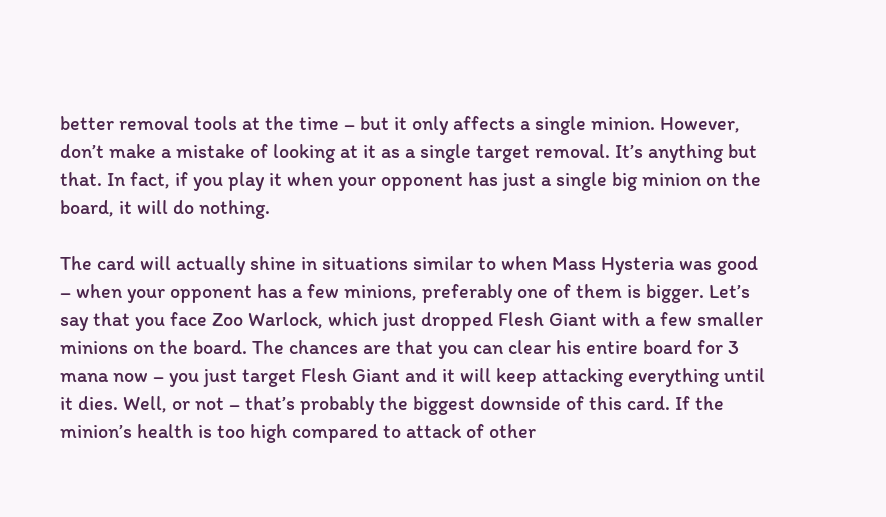better removal tools at the time – but it only affects a single minion. However, don’t make a mistake of looking at it as a single target removal. It’s anything but that. In fact, if you play it when your opponent has just a single big minion on the board, it will do nothing.

The card will actually shine in situations similar to when Mass Hysteria was good – when your opponent has a few minions, preferably one of them is bigger. Let’s say that you face Zoo Warlock, which just dropped Flesh Giant with a few smaller minions on the board. The chances are that you can clear his entire board for 3 mana now – you just target Flesh Giant and it will keep attacking everything until it dies. Well, or not – that’s probably the biggest downside of this card. If the minion’s health is too high compared to attack of other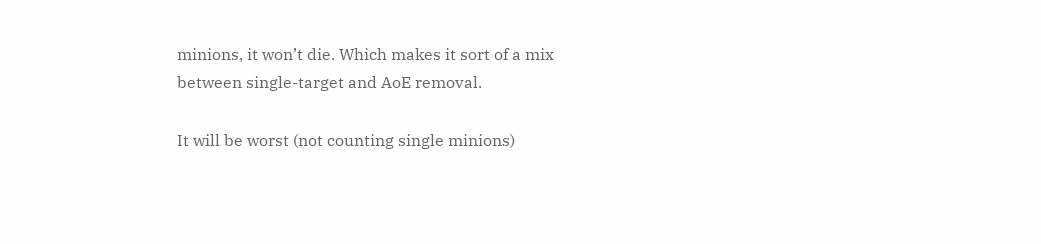minions, it won’t die. Which makes it sort of a mix between single-target and AoE removal.

It will be worst (not counting single minions)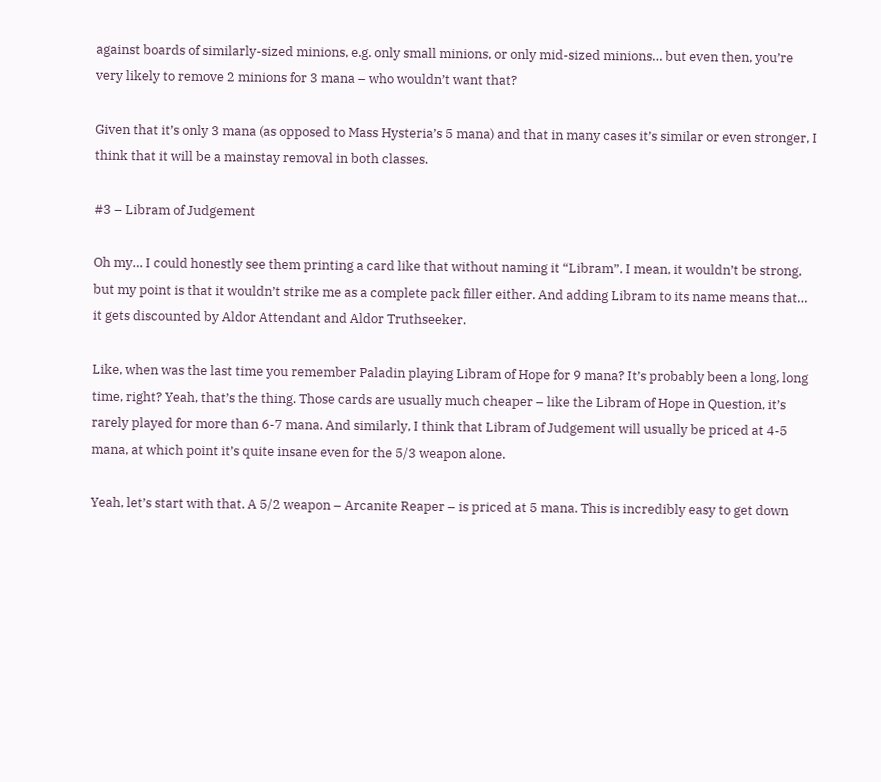against boards of similarly-sized minions, e.g. only small minions, or only mid-sized minions… but even then, you’re very likely to remove 2 minions for 3 mana – who wouldn’t want that?

Given that it’s only 3 mana (as opposed to Mass Hysteria’s 5 mana) and that in many cases it’s similar or even stronger, I think that it will be a mainstay removal in both classes.

#3 – Libram of Judgement

Oh my… I could honestly see them printing a card like that without naming it “Libram”. I mean, it wouldn’t be strong, but my point is that it wouldn’t strike me as a complete pack filler either. And adding Libram to its name means that… it gets discounted by Aldor Attendant and Aldor Truthseeker.

Like, when was the last time you remember Paladin playing Libram of Hope for 9 mana? It’s probably been a long, long time, right? Yeah, that’s the thing. Those cards are usually much cheaper – like the Libram of Hope in Question, it’s rarely played for more than 6-7 mana. And similarly, I think that Libram of Judgement will usually be priced at 4-5 mana, at which point it’s quite insane even for the 5/3 weapon alone.

Yeah, let’s start with that. A 5/2 weapon – Arcanite Reaper – is priced at 5 mana. This is incredibly easy to get down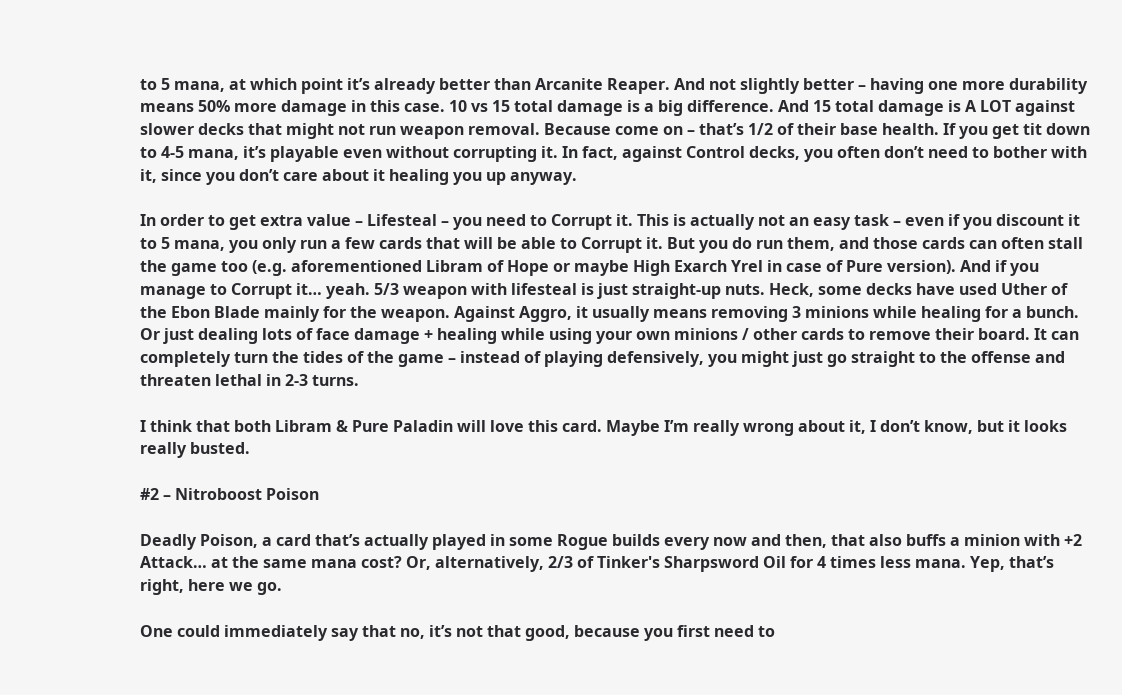to 5 mana, at which point it’s already better than Arcanite Reaper. And not slightly better – having one more durability means 50% more damage in this case. 10 vs 15 total damage is a big difference. And 15 total damage is A LOT against slower decks that might not run weapon removal. Because come on – that’s 1/2 of their base health. If you get tit down to 4-5 mana, it’s playable even without corrupting it. In fact, against Control decks, you often don’t need to bother with it, since you don’t care about it healing you up anyway.

In order to get extra value – Lifesteal – you need to Corrupt it. This is actually not an easy task – even if you discount it to 5 mana, you only run a few cards that will be able to Corrupt it. But you do run them, and those cards can often stall the game too (e.g. aforementioned Libram of Hope or maybe High Exarch Yrel in case of Pure version). And if you manage to Corrupt it… yeah. 5/3 weapon with lifesteal is just straight-up nuts. Heck, some decks have used Uther of the Ebon Blade mainly for the weapon. Against Aggro, it usually means removing 3 minions while healing for a bunch. Or just dealing lots of face damage + healing while using your own minions / other cards to remove their board. It can completely turn the tides of the game – instead of playing defensively, you might just go straight to the offense and threaten lethal in 2-3 turns.

I think that both Libram & Pure Paladin will love this card. Maybe I’m really wrong about it, I don’t know, but it looks really busted.

#2 – Nitroboost Poison

Deadly Poison, a card that’s actually played in some Rogue builds every now and then, that also buffs a minion with +2 Attack… at the same mana cost? Or, alternatively, 2/3 of Tinker's Sharpsword Oil for 4 times less mana. Yep, that’s right, here we go.

One could immediately say that no, it’s not that good, because you first need to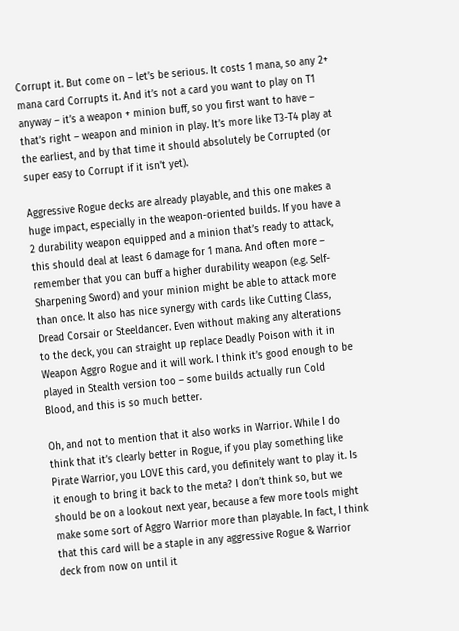Corrupt it. But come on – let’s be serious. It costs 1 mana, so any 2+ mana card Corrupts it. And it’s not a card you want to play on T1 anyway – it’s a weapon + minion buff, so you first want to have – that’s right – weapon and minion in play. It’s more like T3-T4 play at the earliest, and by that time it should absolutely be Corrupted (or super easy to Corrupt if it isn’t yet).

Aggressive Rogue decks are already playable, and this one makes a huge impact, especially in the weapon-oriented builds. If you have a 2 durability weapon equipped and a minion that’s ready to attack, this should deal at least 6 damage for 1 mana. And often more – remember that you can buff a higher durability weapon (e.g. Self-Sharpening Sword) and your minion might be able to attack more than once. It also has nice synergy with cards like Cutting Class, Dread Corsair or Steeldancer. Even without making any alterations to the deck, you can straight up replace Deadly Poison with it in Weapon Aggro Rogue and it will work. I think it’s good enough to be played in Stealth version too – some builds actually run Cold Blood, and this is so much better.

Oh, and not to mention that it also works in Warrior. While I do think that it’s clearly better in Rogue, if you play something like Pirate Warrior, you LOVE this card, you definitely want to play it. Is it enough to bring it back to the meta? I don’t think so, but we should be on a lookout next year, because a few more tools might make some sort of Aggro Warrior more than playable. In fact, I think that this card will be a staple in any aggressive Rogue & Warrior deck from now on until it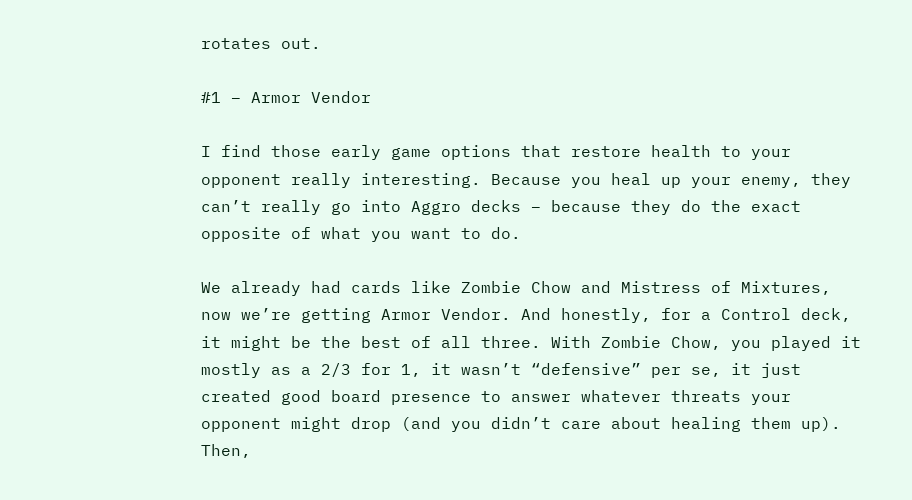rotates out.

#1 – Armor Vendor

I find those early game options that restore health to your opponent really interesting. Because you heal up your enemy, they can’t really go into Aggro decks – because they do the exact opposite of what you want to do.

We already had cards like Zombie Chow and Mistress of Mixtures, now we’re getting Armor Vendor. And honestly, for a Control deck, it might be the best of all three. With Zombie Chow, you played it mostly as a 2/3 for 1, it wasn’t “defensive” per se, it just created good board presence to answer whatever threats your opponent might drop (and you didn’t care about healing them up). Then,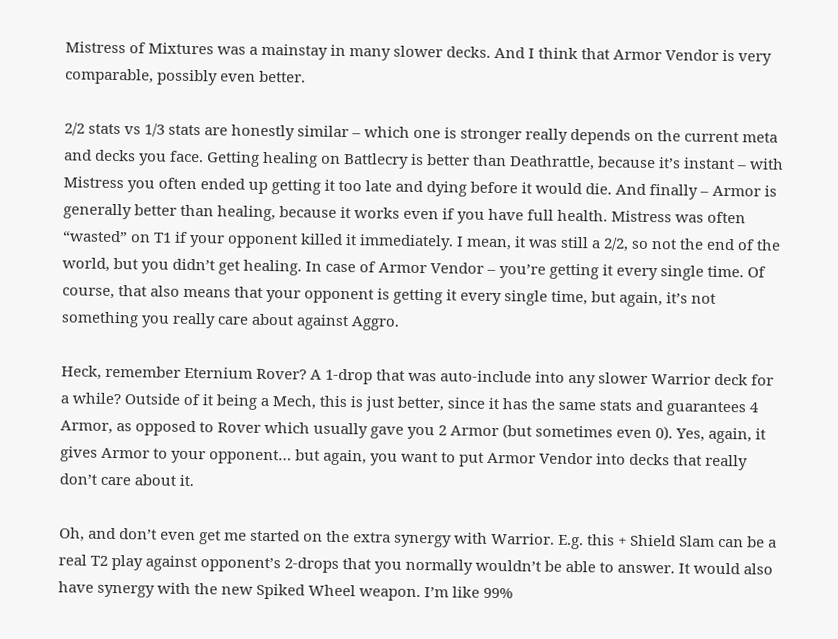Mistress of Mixtures was a mainstay in many slower decks. And I think that Armor Vendor is very comparable, possibly even better.

2/2 stats vs 1/3 stats are honestly similar – which one is stronger really depends on the current meta and decks you face. Getting healing on Battlecry is better than Deathrattle, because it’s instant – with Mistress you often ended up getting it too late and dying before it would die. And finally – Armor is generally better than healing, because it works even if you have full health. Mistress was often “wasted” on T1 if your opponent killed it immediately. I mean, it was still a 2/2, so not the end of the world, but you didn’t get healing. In case of Armor Vendor – you’re getting it every single time. Of course, that also means that your opponent is getting it every single time, but again, it’s not something you really care about against Aggro.

Heck, remember Eternium Rover? A 1-drop that was auto-include into any slower Warrior deck for a while? Outside of it being a Mech, this is just better, since it has the same stats and guarantees 4 Armor, as opposed to Rover which usually gave you 2 Armor (but sometimes even 0). Yes, again, it gives Armor to your opponent… but again, you want to put Armor Vendor into decks that really don’t care about it.

Oh, and don’t even get me started on the extra synergy with Warrior. E.g. this + Shield Slam can be a real T2 play against opponent’s 2-drops that you normally wouldn’t be able to answer. It would also have synergy with the new Spiked Wheel weapon. I’m like 99%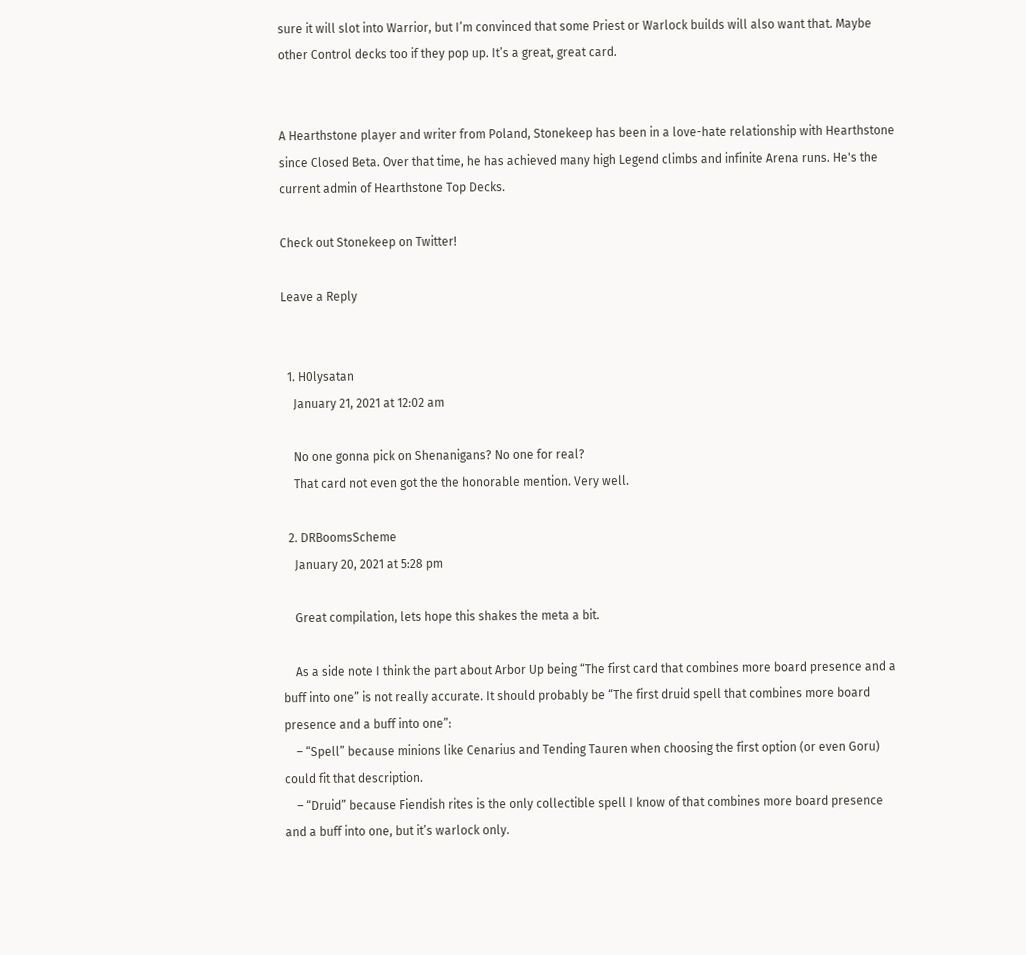sure it will slot into Warrior, but I’m convinced that some Priest or Warlock builds will also want that. Maybe other Control decks too if they pop up. It’s a great, great card.


A Hearthstone player and writer from Poland, Stonekeep has been in a love-hate relationship with Hearthstone since Closed Beta. Over that time, he has achieved many high Legend climbs and infinite Arena runs. He's the current admin of Hearthstone Top Decks.

Check out Stonekeep on Twitter!

Leave a Reply


  1. H0lysatan
    January 21, 2021 at 12:02 am

    No one gonna pick on Shenanigans? No one for real?
    That card not even got the the honorable mention. Very well.

  2. DRBoomsScheme
    January 20, 2021 at 5:28 pm

    Great compilation, lets hope this shakes the meta a bit.

    As a side note I think the part about Arbor Up being “The first card that combines more board presence and a buff into one” is not really accurate. It should probably be “The first druid spell that combines more board presence and a buff into one”:
    – “Spell” because minions like Cenarius and Tending Tauren when choosing the first option (or even Goru) could fit that description.
    – “Druid” because Fiendish rites is the only collectible spell I know of that combines more board presence and a buff into one, but it’s warlock only.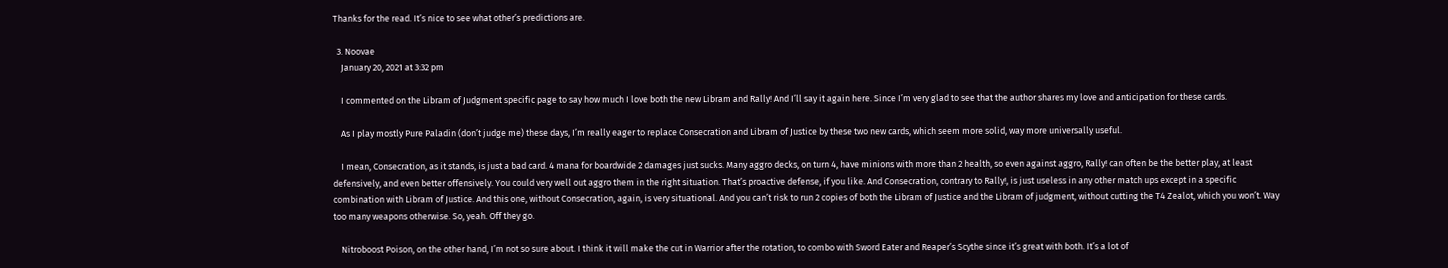Thanks for the read. It’s nice to see what other’s predictions are.

  3. Noovae
    January 20, 2021 at 3:32 pm

    I commented on the Libram of Judgment specific page to say how much I love both the new Libram and Rally! And I’ll say it again here. Since I’m very glad to see that the author shares my love and anticipation for these cards.

    As I play mostly Pure Paladin (don’t judge me) these days, I’m really eager to replace Consecration and Libram of Justice by these two new cards, which seem more solid, way more universally useful.

    I mean, Consecration, as it stands, is just a bad card. 4 mana for boardwide 2 damages just sucks. Many aggro decks, on turn 4, have minions with more than 2 health, so even against aggro, Rally! can often be the better play, at least defensively, and even better offensively. You could very well out aggro them in the right situation. That’s proactive defense, if you like. And Consecration, contrary to Rally!, is just useless in any other match ups except in a specific combination with Libram of Justice. And this one, without Consecration, again, is very situational. And you can’t risk to run 2 copies of both the Libram of Justice and the Libram of judgment, without cutting the T4 Zealot, which you won’t. Way too many weapons otherwise. So, yeah. Off they go.

    Nitroboost Poison, on the other hand, I’m not so sure about. I think it will make the cut in Warrior after the rotation, to combo with Sword Eater and Reaper’s Scythe since it’s great with both. It’s a lot of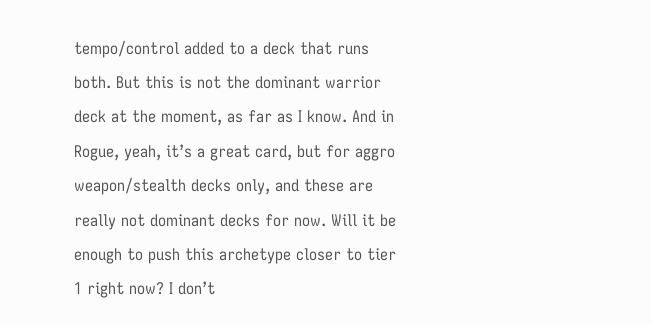tempo/control added to a deck that runs both. But this is not the dominant warrior deck at the moment, as far as I know. And in Rogue, yeah, it’s a great card, but for aggro weapon/stealth decks only, and these are really not dominant decks for now. Will it be enough to push this archetype closer to tier 1 right now? I don’t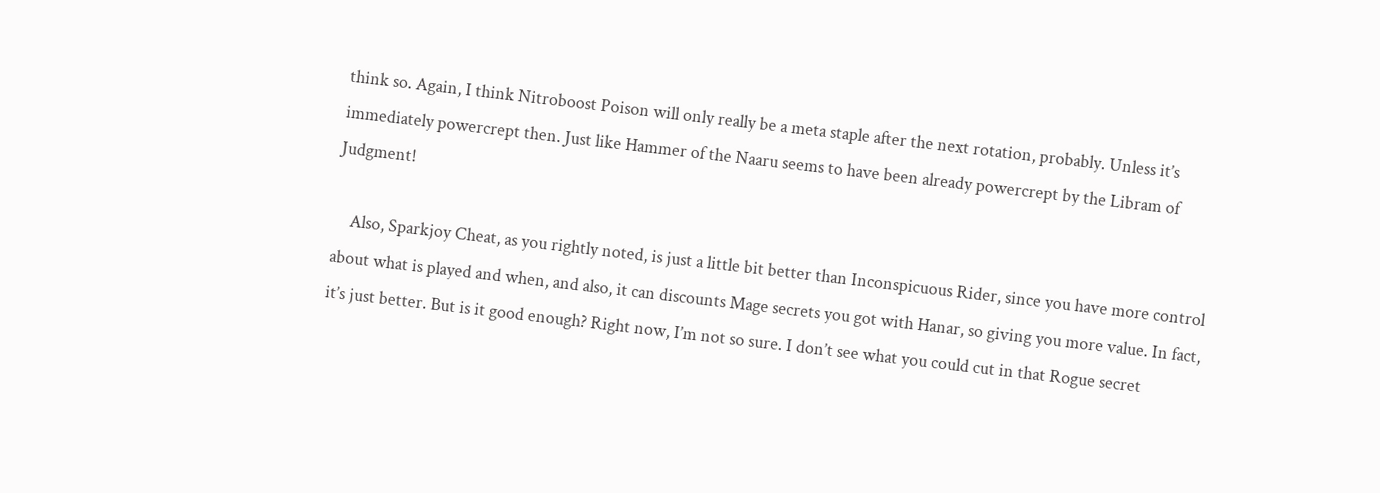think so. Again, I think Nitroboost Poison will only really be a meta staple after the next rotation, probably. Unless it’s immediately powercrept then. Just like Hammer of the Naaru seems to have been already powercrept by the Libram of Judgment!

    Also, Sparkjoy Cheat, as you rightly noted, is just a little bit better than Inconspicuous Rider, since you have more control about what is played and when, and also, it can discounts Mage secrets you got with Hanar, so giving you more value. In fact, it’s just better. But is it good enough? Right now, I’m not so sure. I don’t see what you could cut in that Rogue secret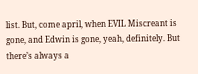list. But, come april, when EVIL Miscreant is gone, and Edwin is gone, yeah, definitely. But there’s always a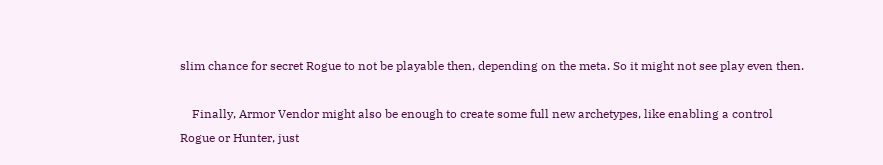slim chance for secret Rogue to not be playable then, depending on the meta. So it might not see play even then.

    Finally, Armor Vendor might also be enough to create some full new archetypes, like enabling a control Rogue or Hunter, just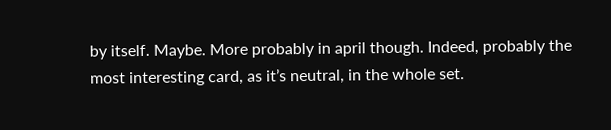by itself. Maybe. More probably in april though. Indeed, probably the most interesting card, as it’s neutral, in the whole set.